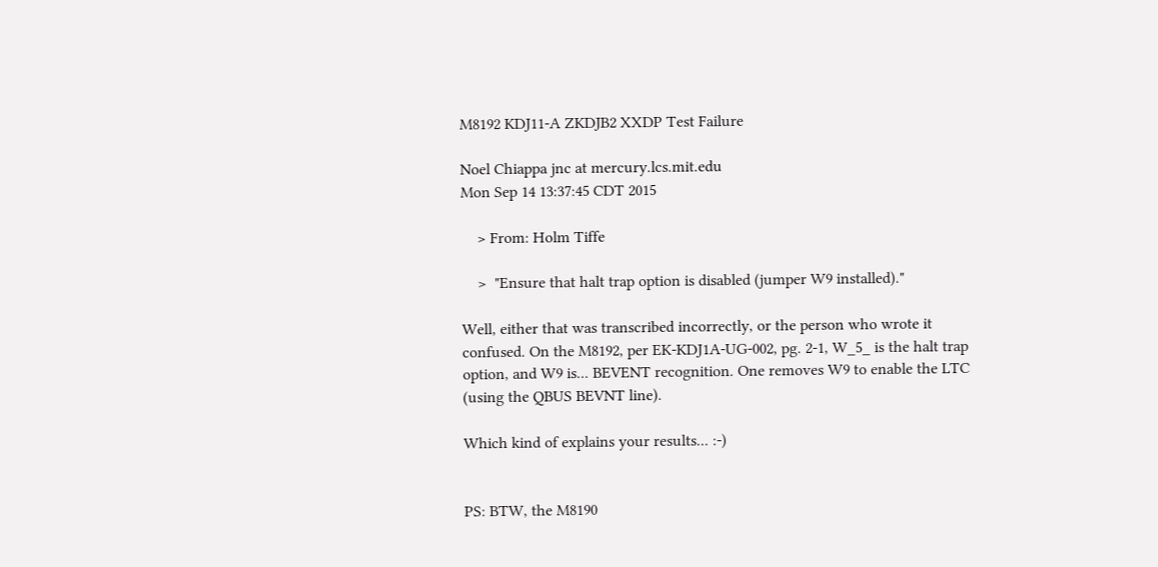M8192 KDJ11-A ZKDJB2 XXDP Test Failure

Noel Chiappa jnc at mercury.lcs.mit.edu
Mon Sep 14 13:37:45 CDT 2015

    > From: Holm Tiffe

    >  "Ensure that halt trap option is disabled (jumper W9 installed)."

Well, either that was transcribed incorrectly, or the person who wrote it
confused. On the M8192, per EK-KDJ1A-UG-002, pg. 2-1, W_5_ is the halt trap
option, and W9 is... BEVENT recognition. One removes W9 to enable the LTC
(using the QBUS BEVNT line).

Which kind of explains your results... :-)


PS: BTW, the M8190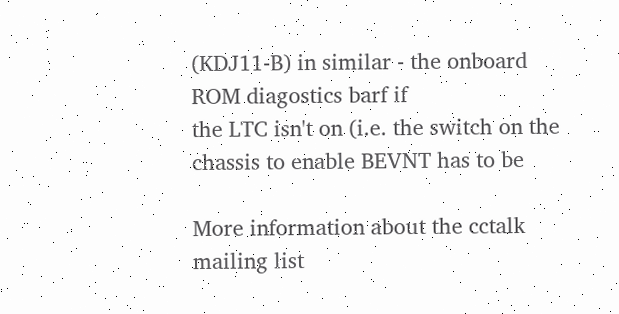(KDJ11-B) in similar - the onboard ROM diagostics barf if
the LTC isn't on (i.e. the switch on the chassis to enable BEVNT has to be

More information about the cctalk mailing list